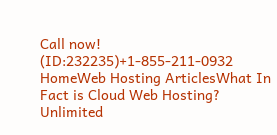Call now! (ID:232235)+1-855-211-0932
HomeWeb Hosting ArticlesWhat In Fact is Cloud Web Hosting?
Unlimited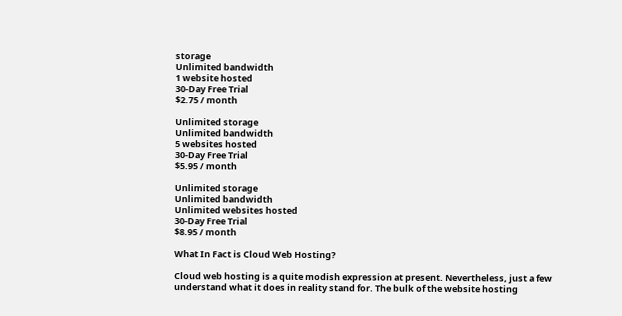storage
Unlimited bandwidth
1 website hosted
30-Day Free Trial
$2.75 / month

Unlimited storage
Unlimited bandwidth
5 websites hosted
30-Day Free Trial
$5.95 / month

Unlimited storage
Unlimited bandwidth
Unlimited websites hosted
30-Day Free Trial
$8.95 / month

What In Fact is Cloud Web Hosting?

Cloud web hosting is a quite modish expression at present. Nevertheless, just a few understand what it does in reality stand for. The bulk of the website hosting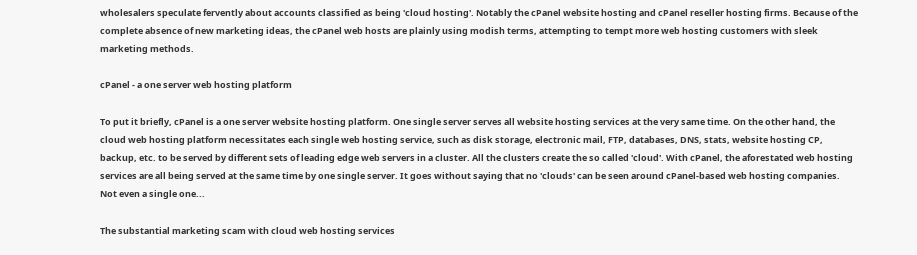wholesalers speculate fervently about accounts classified as being 'cloud hosting'. Notably the cPanel website hosting and cPanel reseller hosting firms. Because of the complete absence of new marketing ideas, the cPanel web hosts are plainly using modish terms, attempting to tempt more web hosting customers with sleek marketing methods.

cPanel - a one server web hosting platform

To put it briefly, cPanel is a one server website hosting platform. One single server serves all website hosting services at the very same time. On the other hand, the cloud web hosting platform necessitates each single web hosting service, such as disk storage, electronic mail, FTP, databases, DNS, stats, website hosting CP, backup, etc. to be served by different sets of leading edge web servers in a cluster. All the clusters create the so called 'cloud'. With cPanel, the aforestated web hosting services are all being served at the same time by one single server. It goes without saying that no 'clouds' can be seen around cPanel-based web hosting companies. Not even a single one...

The substantial marketing scam with cloud web hosting services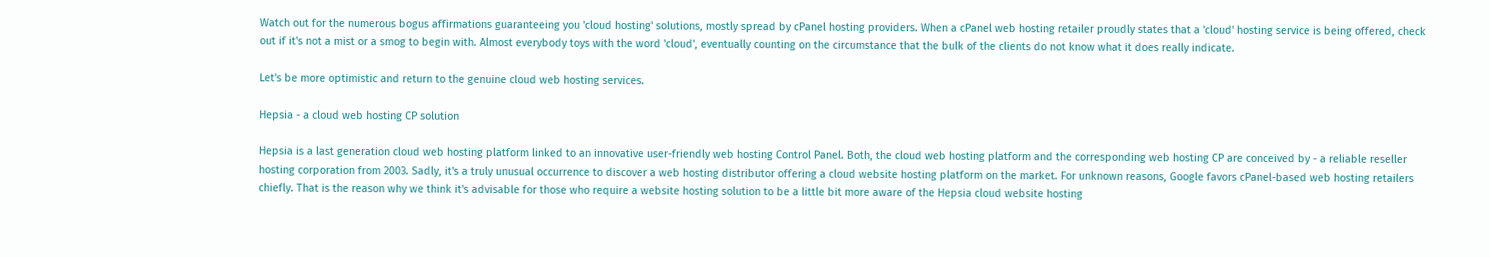Watch out for the numerous bogus affirmations guaranteeing you 'cloud hosting' solutions, mostly spread by cPanel hosting providers. When a cPanel web hosting retailer proudly states that a 'cloud' hosting service is being offered, check out if it's not a mist or a smog to begin with. Almost everybody toys with the word 'cloud', eventually counting on the circumstance that the bulk of the clients do not know what it does really indicate.

Let's be more optimistic and return to the genuine cloud web hosting services.

Hepsia - a cloud web hosting CP solution

Hepsia is a last generation cloud web hosting platform linked to an innovative user-friendly web hosting Control Panel. Both, the cloud web hosting platform and the corresponding web hosting CP are conceived by - a reliable reseller hosting corporation from 2003. Sadly, it's a truly unusual occurrence to discover a web hosting distributor offering a cloud website hosting platform on the market. For unknown reasons, Google favors cPanel-based web hosting retailers chiefly. That is the reason why we think it's advisable for those who require a website hosting solution to be a little bit more aware of the Hepsia cloud website hosting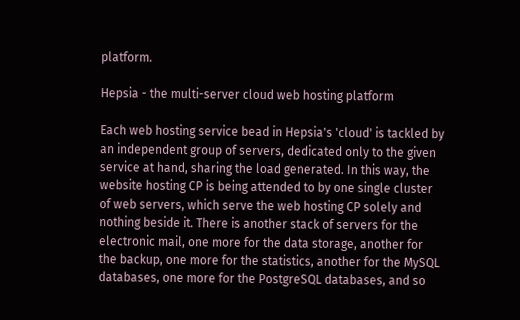platform.

Hepsia - the multi-server cloud web hosting platform

Each web hosting service bead in Hepsia's 'cloud' is tackled by an independent group of servers, dedicated only to the given service at hand, sharing the load generated. In this way, the website hosting CP is being attended to by one single cluster of web servers, which serve the web hosting CP solely and nothing beside it. There is another stack of servers for the electronic mail, one more for the data storage, another for the backup, one more for the statistics, another for the MySQL databases, one more for the PostgreSQL databases, and so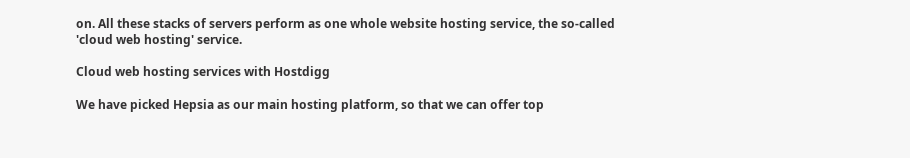on. All these stacks of servers perform as one whole website hosting service, the so-called 'cloud web hosting' service.

Cloud web hosting services with Hostdigg

We have picked Hepsia as our main hosting platform, so that we can offer top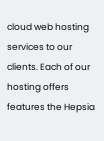cloud web hosting services to our clients. Each of our hosting offers features the Hepsia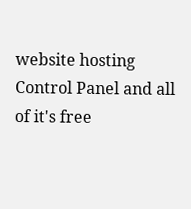website hosting Control Panel and all of it's free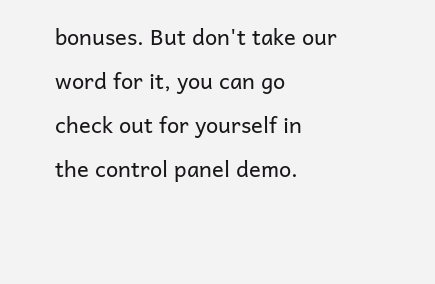bonuses. But don't take our word for it, you can go check out for yourself in the control panel demo.